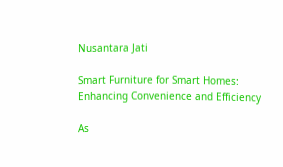Nusantara Jati

Smart Furniture for Smart Homes: Enhancing Convenience and Efficiency

As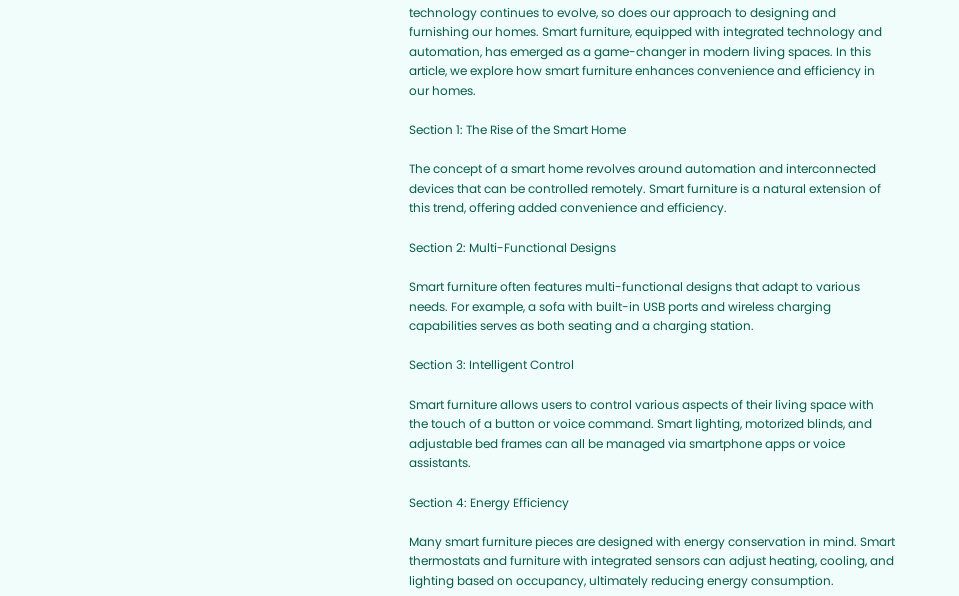technology continues to evolve, so does our approach to designing and furnishing our homes. Smart furniture, equipped with integrated technology and automation, has emerged as a game-changer in modern living spaces. In this article, we explore how smart furniture enhances convenience and efficiency in our homes.

Section 1: The Rise of the Smart Home

The concept of a smart home revolves around automation and interconnected devices that can be controlled remotely. Smart furniture is a natural extension of this trend, offering added convenience and efficiency.

Section 2: Multi-Functional Designs

Smart furniture often features multi-functional designs that adapt to various needs. For example, a sofa with built-in USB ports and wireless charging capabilities serves as both seating and a charging station.

Section 3: Intelligent Control

Smart furniture allows users to control various aspects of their living space with the touch of a button or voice command. Smart lighting, motorized blinds, and adjustable bed frames can all be managed via smartphone apps or voice assistants.

Section 4: Energy Efficiency

Many smart furniture pieces are designed with energy conservation in mind. Smart thermostats and furniture with integrated sensors can adjust heating, cooling, and lighting based on occupancy, ultimately reducing energy consumption.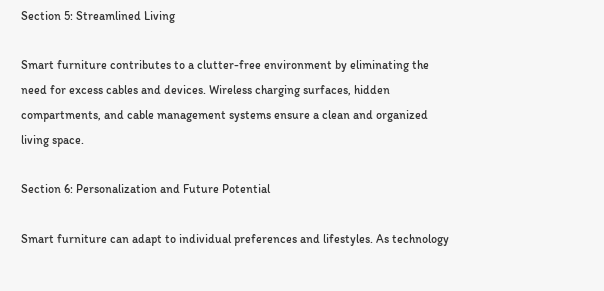Section 5: Streamlined Living

Smart furniture contributes to a clutter-free environment by eliminating the need for excess cables and devices. Wireless charging surfaces, hidden compartments, and cable management systems ensure a clean and organized living space.

Section 6: Personalization and Future Potential

Smart furniture can adapt to individual preferences and lifestyles. As technology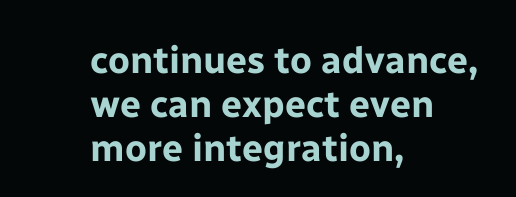continues to advance, we can expect even more integration,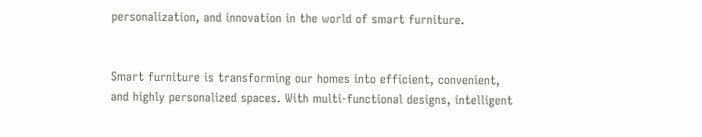personalization, and innovation in the world of smart furniture.


Smart furniture is transforming our homes into efficient, convenient, and highly personalized spaces. With multi-functional designs, intelligent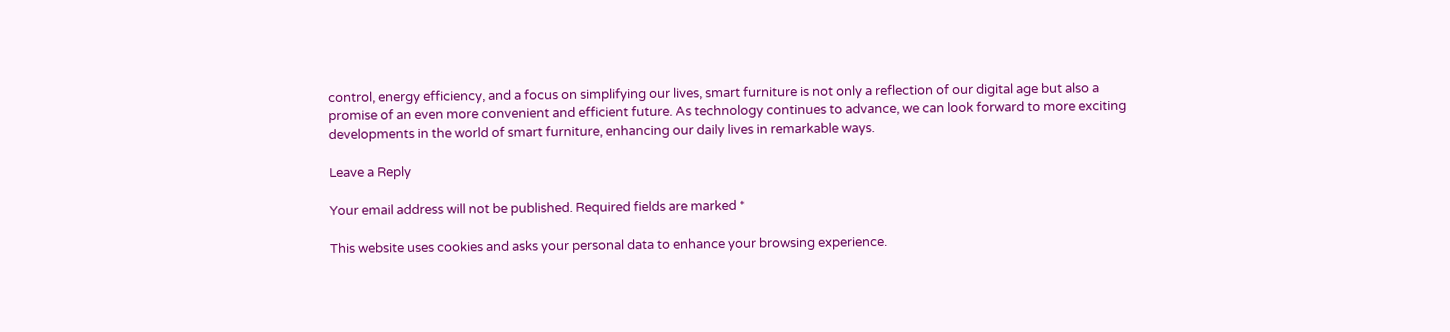control, energy efficiency, and a focus on simplifying our lives, smart furniture is not only a reflection of our digital age but also a promise of an even more convenient and efficient future. As technology continues to advance, we can look forward to more exciting developments in the world of smart furniture, enhancing our daily lives in remarkable ways.

Leave a Reply

Your email address will not be published. Required fields are marked *

This website uses cookies and asks your personal data to enhance your browsing experience.